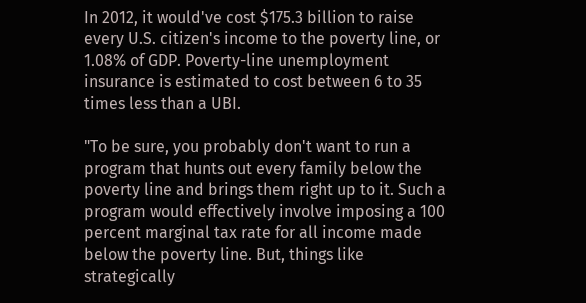In 2012, it would've cost $175.3 billion to raise every U.S. citizen's income to the poverty line, or 1.08% of GDP. Poverty-line unemployment insurance is estimated to cost between 6 to 35 times less than a UBI.

"To be sure, you probably don't want to run a program that hunts out every family below the poverty line and brings them right up to it. Such a program would effectively involve imposing a 100 percent marginal tax rate for all income made below the poverty line. But, things like strategically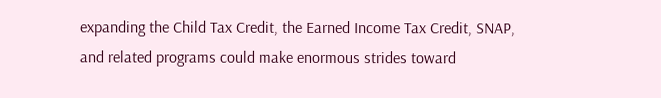expanding the Child Tax Credit, the Earned Income Tax Credit, SNAP, and related programs could make enormous strides toward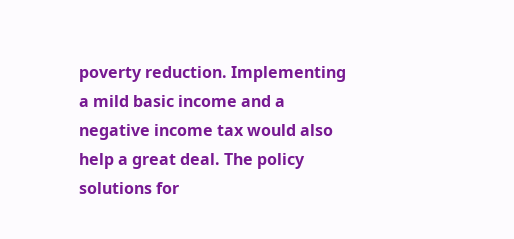poverty reduction. Implementing a mild basic income and a negative income tax would also help a great deal. The policy solutions for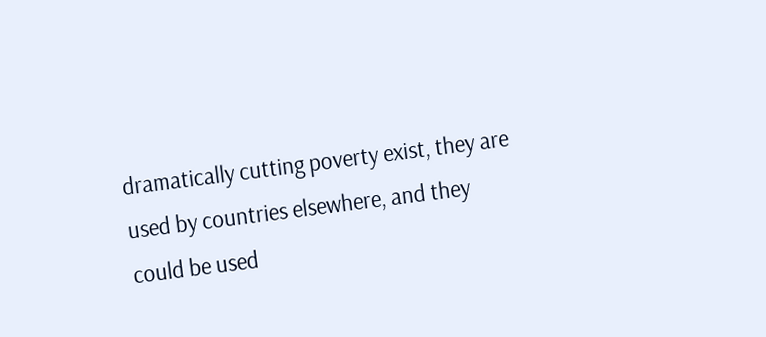dramatically cutting poverty exist, they are used by countries elsewhere, and they could be used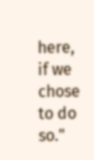here, if we chose to do so."